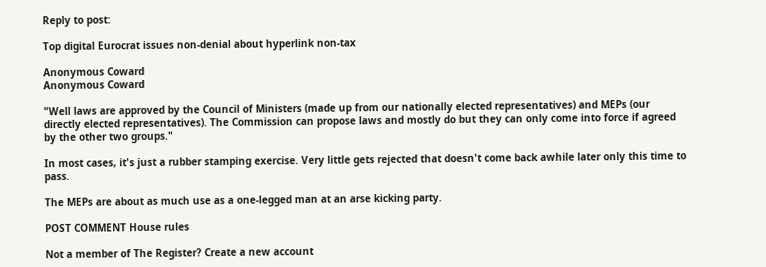Reply to post:

Top digital Eurocrat issues non-denial about hyperlink non-tax

Anonymous Coward
Anonymous Coward

"Well laws are approved by the Council of Ministers (made up from our nationally elected representatives) and MEPs (our directly elected representatives). The Commission can propose laws and mostly do but they can only come into force if agreed by the other two groups."

In most cases, it's just a rubber stamping exercise. Very little gets rejected that doesn't come back awhile later only this time to pass.

The MEPs are about as much use as a one-legged man at an arse kicking party.

POST COMMENT House rules

Not a member of The Register? Create a new account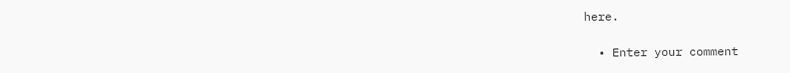here.

  • Enter your comment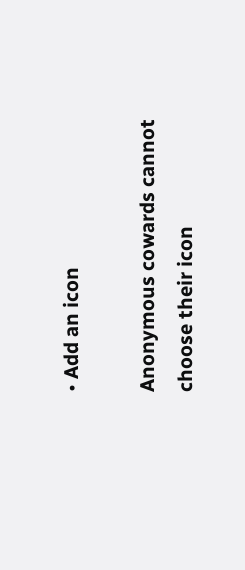• Add an icon

Anonymous cowards cannot choose their icon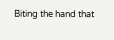Biting the hand that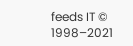feeds IT © 1998–2021